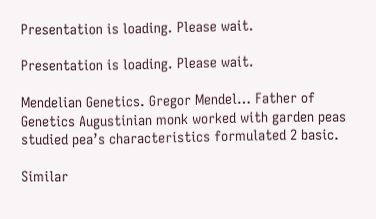Presentation is loading. Please wait.

Presentation is loading. Please wait.

Mendelian Genetics. Gregor Mendel… Father of Genetics Augustinian monk worked with garden peas studied pea’s characteristics formulated 2 basic.

Similar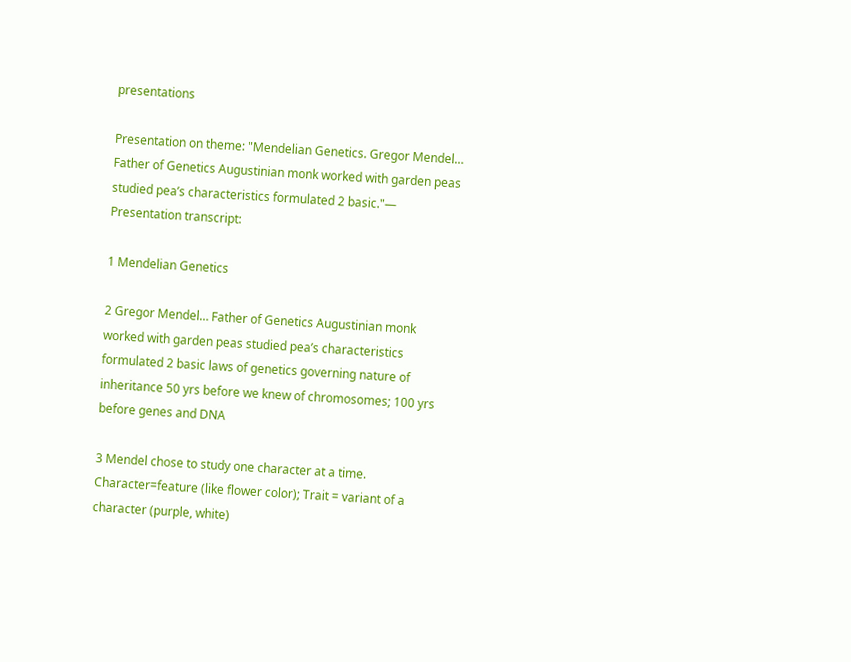presentations

Presentation on theme: "Mendelian Genetics. Gregor Mendel… Father of Genetics Augustinian monk worked with garden peas studied pea’s characteristics formulated 2 basic."— Presentation transcript:

1 Mendelian Genetics

2 Gregor Mendel… Father of Genetics Augustinian monk worked with garden peas studied pea’s characteristics formulated 2 basic laws of genetics governing nature of inheritance 50 yrs before we knew of chromosomes; 100 yrs before genes and DNA

3 Mendel chose to study one character at a time. Character=feature (like flower color); Trait = variant of a character (purple, white)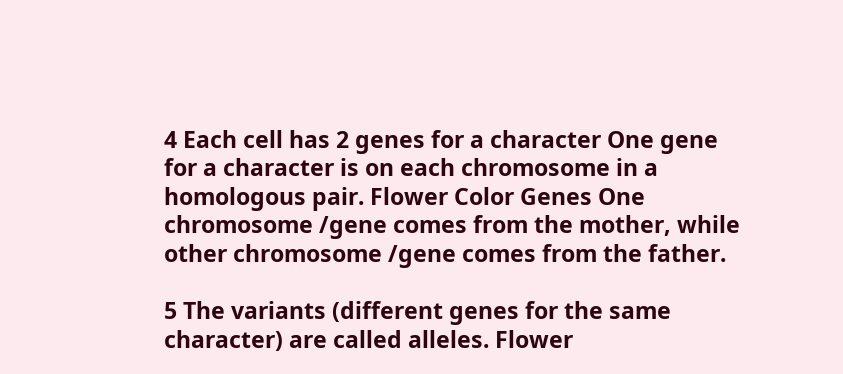4 Each cell has 2 genes for a character One gene for a character is on each chromosome in a homologous pair. Flower Color Genes One chromosome /gene comes from the mother, while other chromosome /gene comes from the father.

5 The variants (different genes for the same character) are called alleles. Flower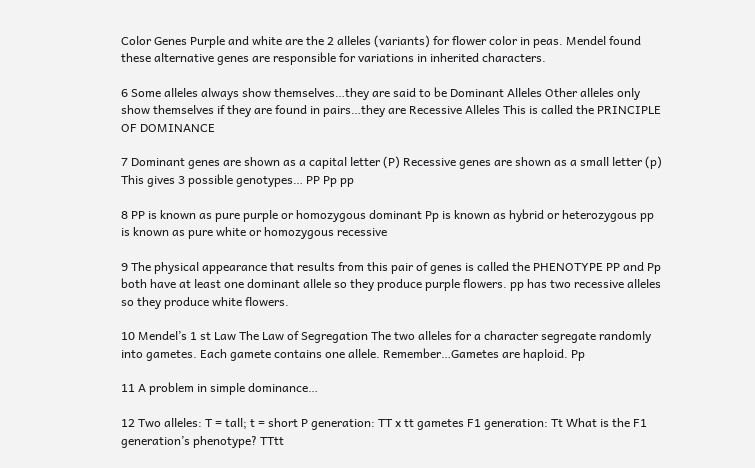Color Genes Purple and white are the 2 alleles (variants) for flower color in peas. Mendel found these alternative genes are responsible for variations in inherited characters.

6 Some alleles always show themselves…they are said to be Dominant Alleles Other alleles only show themselves if they are found in pairs…they are Recessive Alleles This is called the PRINCIPLE OF DOMINANCE

7 Dominant genes are shown as a capital letter (P) Recessive genes are shown as a small letter (p) This gives 3 possible genotypes… PP Pp pp

8 PP is known as pure purple or homozygous dominant Pp is known as hybrid or heterozygous pp is known as pure white or homozygous recessive

9 The physical appearance that results from this pair of genes is called the PHENOTYPE PP and Pp both have at least one dominant allele so they produce purple flowers. pp has two recessive alleles so they produce white flowers.

10 Mendel’s 1 st Law The Law of Segregation The two alleles for a character segregate randomly into gametes. Each gamete contains one allele. Remember…Gametes are haploid. Pp

11 A problem in simple dominance…

12 Two alleles: T = tall; t = short P generation: TT x tt gametes F1 generation: Tt What is the F1 generation’s phenotype? TTtt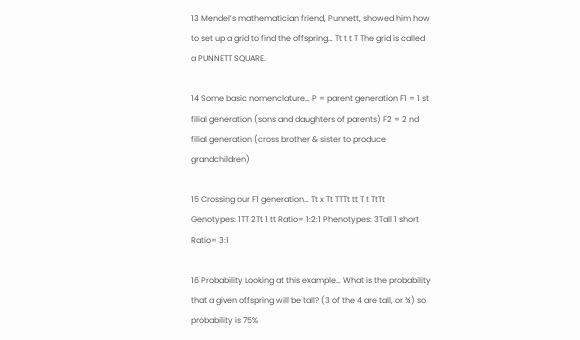13 Mendel’s mathematician friend, Punnett, showed him how to set up a grid to find the offspring… Tt t t T The grid is called a PUNNETT SQUARE.

14 Some basic nomenclature… P = parent generation F1 = 1 st filial generation (sons and daughters of parents) F2 = 2 nd filial generation (cross brother & sister to produce grandchildren)

15 Crossing our F1 generation… Tt x Tt TTTt tt T t TtTt Genotypes: 1TT 2Tt 1 tt Ratio= 1:2:1 Phenotypes: 3Tall 1 short Ratio= 3:1

16 Probability Looking at this example… What is the probability that a given offspring will be tall? (3 of the 4 are tall, or ¾) so probability is 75%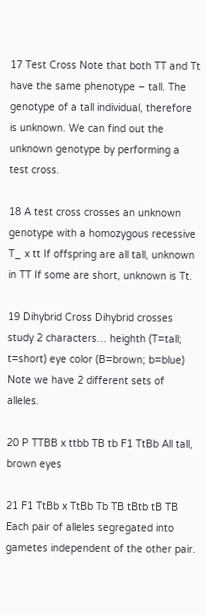17 Test Cross Note that both TT and Tt have the same phenotype – tall. The genotype of a tall individual, therefore is unknown. We can find out the unknown genotype by performing a test cross.

18 A test cross crosses an unknown genotype with a homozygous recessive T_ x tt If offspring are all tall, unknown in TT If some are short, unknown is Tt.

19 Dihybrid Cross Dihybrid crosses study 2 characters… heighth (T=tall; t=short) eye color (B=brown; b=blue) Note we have 2 different sets of alleles.

20 P TTBB x ttbb TB tb F1 TtBb All tall, brown eyes

21 F1 TtBb x TtBb Tb TB tBtb tB TB Each pair of alleles segregated into gametes independent of the other pair.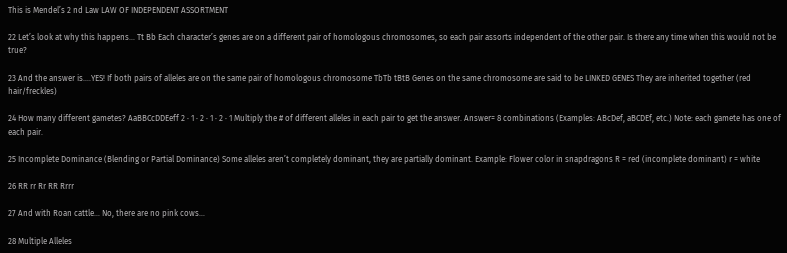This is Mendel’s 2 nd Law LAW OF INDEPENDENT ASSORTMENT

22 Let’s look at why this happens… Tt Bb Each character’s genes are on a different pair of homologous chromosomes, so each pair assorts independent of the other pair. Is there any time when this would not be true?

23 And the answer is….YES! If both pairs of alleles are on the same pair of homologous chromosome TbTb tBtB Genes on the same chromosome are said to be LINKED GENES They are inherited together (red hair/freckles)

24 How many different gametes? AaBBCcDDEeff 2 · 1 · 2 · 1 · 2 · 1 Multiply the # of different alleles in each pair to get the answer. Answer= 8 combinations (Examples: ABcDef, aBCDEf, etc.) Note: each gamete has one of each pair.

25 Incomplete Dominance (Blending or Partial Dominance) Some alleles aren’t completely dominant, they are partially dominant. Example: Flower color in snapdragons R = red (incomplete dominant) r = white

26 RR rr Rr RR Rrrr

27 And with Roan cattle… No, there are no pink cows…

28 Multiple Alleles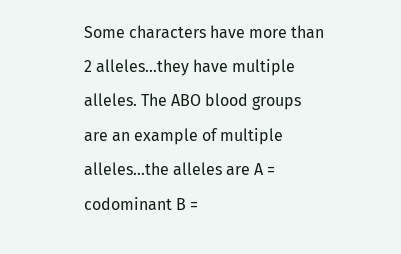Some characters have more than 2 alleles…they have multiple alleles. The ABO blood groups are an example of multiple alleles…the alleles are A = codominant B =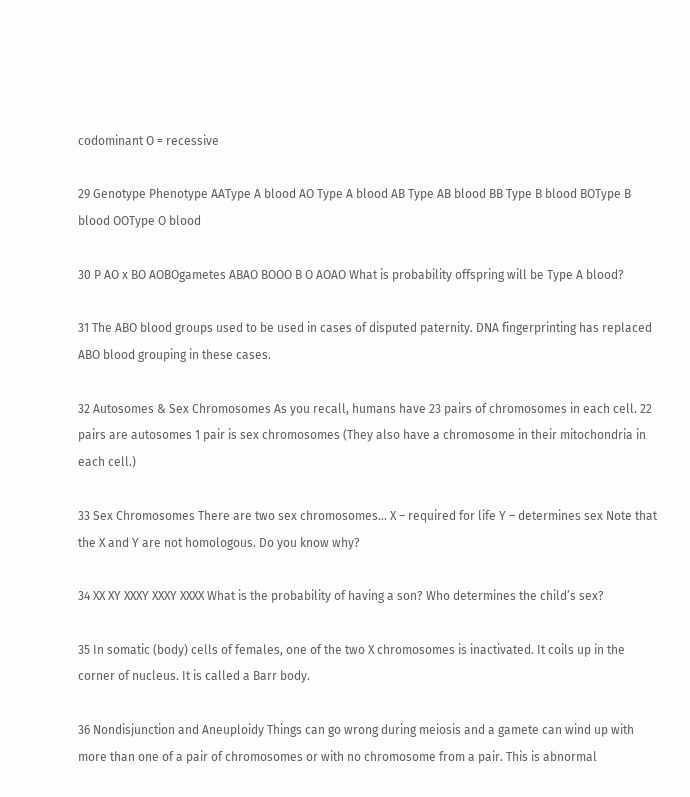codominant O = recessive

29 Genotype Phenotype AAType A blood AO Type A blood AB Type AB blood BB Type B blood BOType B blood OOType O blood

30 P AO x BO AOBOgametes ABAO BOOO B O AOAO What is probability offspring will be Type A blood?

31 The ABO blood groups used to be used in cases of disputed paternity. DNA fingerprinting has replaced ABO blood grouping in these cases.

32 Autosomes & Sex Chromosomes As you recall, humans have 23 pairs of chromosomes in each cell. 22 pairs are autosomes 1 pair is sex chromosomes (They also have a chromosome in their mitochondria in each cell.)

33 Sex Chromosomes There are two sex chromosomes… X – required for life Y – determines sex Note that the X and Y are not homologous. Do you know why?

34 XX XY XXXY XXXY XXXX What is the probability of having a son? Who determines the child’s sex?

35 In somatic (body) cells of females, one of the two X chromosomes is inactivated. It coils up in the corner of nucleus. It is called a Barr body.

36 Nondisjunction and Aneuploidy Things can go wrong during meiosis and a gamete can wind up with more than one of a pair of chromosomes or with no chromosome from a pair. This is abnormal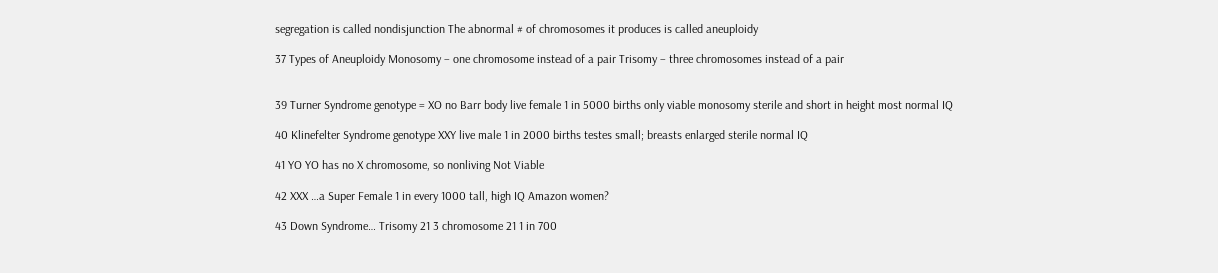segregation is called nondisjunction The abnormal # of chromosomes it produces is called aneuploidy

37 Types of Aneuploidy Monosomy – one chromosome instead of a pair Trisomy – three chromosomes instead of a pair


39 Turner Syndrome genotype = XO no Barr body live female 1 in 5000 births only viable monosomy sterile and short in height most normal IQ

40 Klinefelter Syndrome genotype XXY live male 1 in 2000 births testes small; breasts enlarged sterile normal IQ

41 YO YO has no X chromosome, so nonliving Not Viable

42 XXX …a Super Female 1 in every 1000 tall, high IQ Amazon women?

43 Down Syndrome… Trisomy 21 3 chromosome 21 1 in 700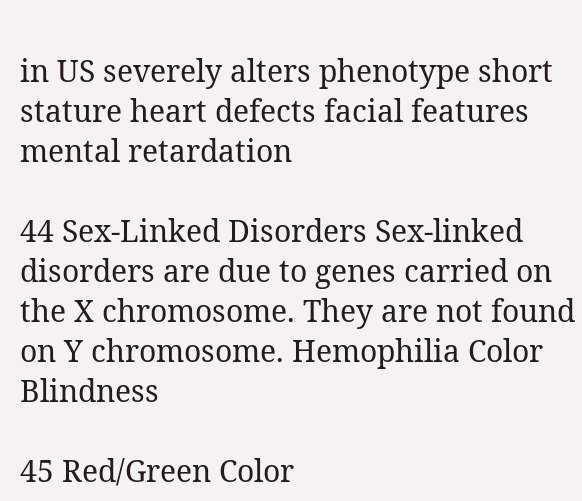in US severely alters phenotype short stature heart defects facial features mental retardation

44 Sex-Linked Disorders Sex-linked disorders are due to genes carried on the X chromosome. They are not found on Y chromosome. Hemophilia Color Blindness

45 Red/Green Color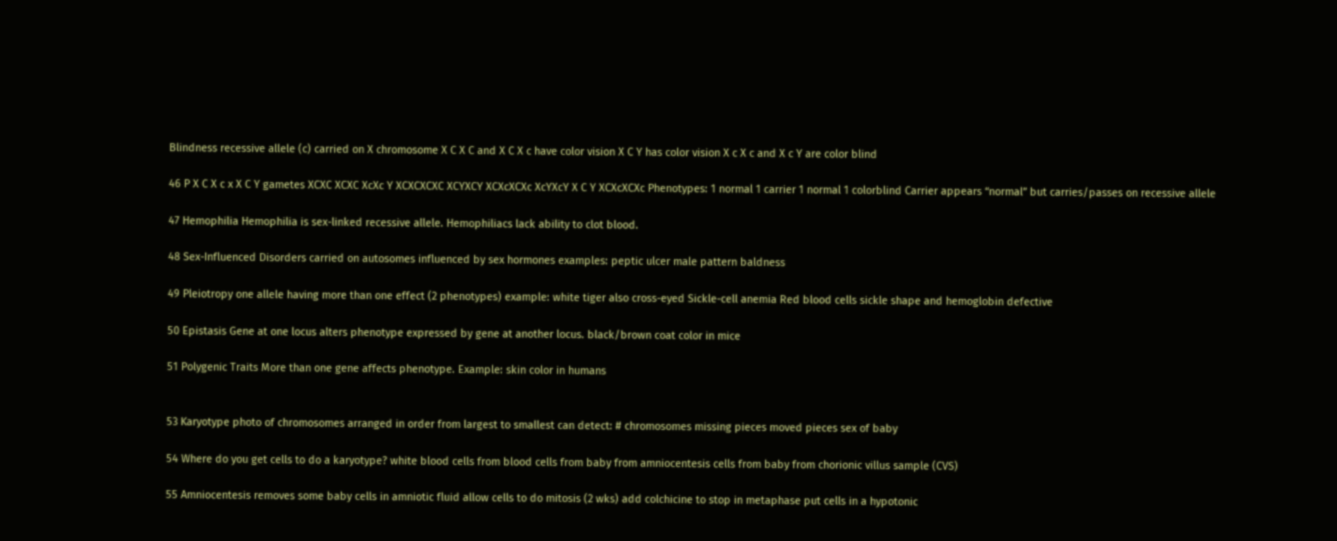Blindness recessive allele (c) carried on X chromosome X C X C and X C X c have color vision X C Y has color vision X c X c and X c Y are color blind

46 P X C X c x X C Y gametes XCXC XCXC XcXc Y XCXCXCXC XCYXCY XCXcXCXc XcYXcY X C Y XCXcXCXc Phenotypes: 1 normal 1 carrier 1 normal 1 colorblind Carrier appears “normal” but carries/passes on recessive allele

47 Hemophilia Hemophilia is sex-linked recessive allele. Hemophiliacs lack ability to clot blood.

48 Sex-Influenced Disorders carried on autosomes influenced by sex hormones examples: peptic ulcer male pattern baldness

49 Pleiotropy one allele having more than one effect (2 phenotypes) example: white tiger also cross-eyed Sickle-cell anemia Red blood cells sickle shape and hemoglobin defective

50 Epistasis Gene at one locus alters phenotype expressed by gene at another locus. black/brown coat color in mice

51 Polygenic Traits More than one gene affects phenotype. Example: skin color in humans


53 Karyotype photo of chromosomes arranged in order from largest to smallest can detect: # chromosomes missing pieces moved pieces sex of baby

54 Where do you get cells to do a karyotype? white blood cells from blood cells from baby from amniocentesis cells from baby from chorionic villus sample (CVS)

55 Amniocentesis removes some baby cells in amniotic fluid allow cells to do mitosis (2 wks) add colchicine to stop in metaphase put cells in a hypotonic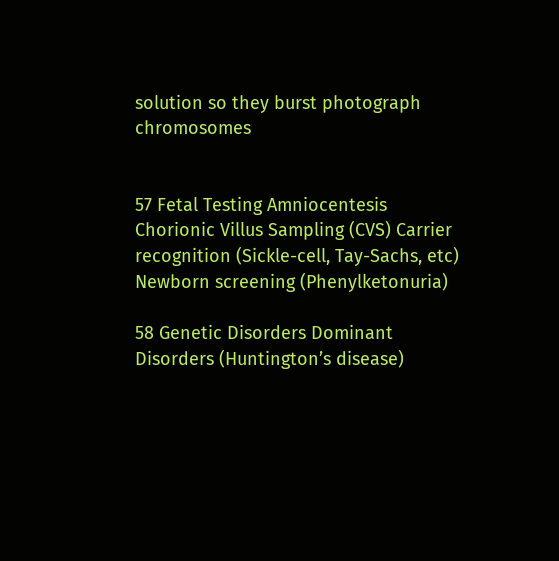solution so they burst photograph chromosomes


57 Fetal Testing Amniocentesis Chorionic Villus Sampling (CVS) Carrier recognition (Sickle-cell, Tay-Sachs, etc) Newborn screening (Phenylketonuria)

58 Genetic Disorders Dominant Disorders (Huntington’s disease)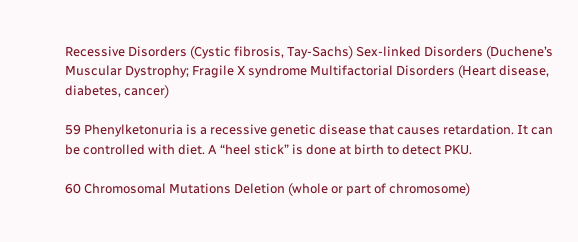Recessive Disorders (Cystic fibrosis, Tay-Sachs) Sex-linked Disorders (Duchene’s Muscular Dystrophy; Fragile X syndrome Multifactorial Disorders (Heart disease, diabetes, cancer)

59 Phenylketonuria is a recessive genetic disease that causes retardation. It can be controlled with diet. A “heel stick” is done at birth to detect PKU.

60 Chromosomal Mutations Deletion (whole or part of chromosome)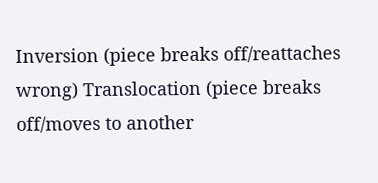Inversion (piece breaks off/reattaches wrong) Translocation (piece breaks off/moves to another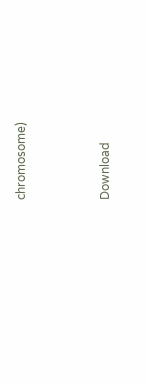chromosome)



Download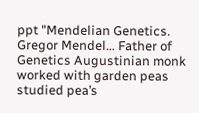ppt "Mendelian Genetics. Gregor Mendel… Father of Genetics Augustinian monk worked with garden peas studied pea’s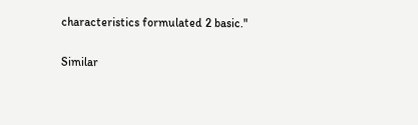characteristics formulated 2 basic."

Similar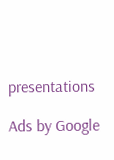presentations

Ads by Google